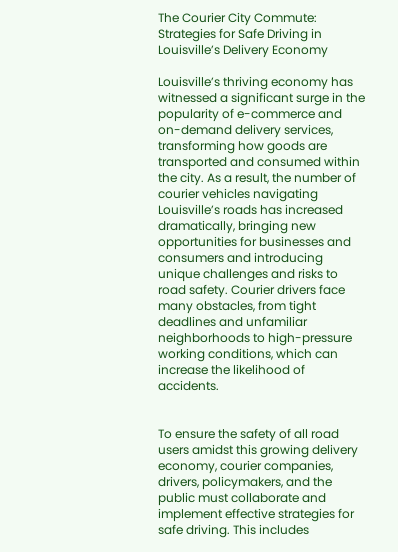The Courier City Commute: Strategies for Safe Driving in Louisville’s Delivery Economy

Louisville’s thriving economy has witnessed a significant surge in the popularity of e-commerce and on-demand delivery services, transforming how goods are transported and consumed within the city. As a result, the number of courier vehicles navigating Louisville’s roads has increased dramatically, bringing new opportunities for businesses and consumers and introducing unique challenges and risks to road safety. Courier drivers face many obstacles, from tight deadlines and unfamiliar neighborhoods to high-pressure working conditions, which can increase the likelihood of accidents.


To ensure the safety of all road users amidst this growing delivery economy, courier companies, drivers, policymakers, and the public must collaborate and implement effective strategies for safe driving. This includes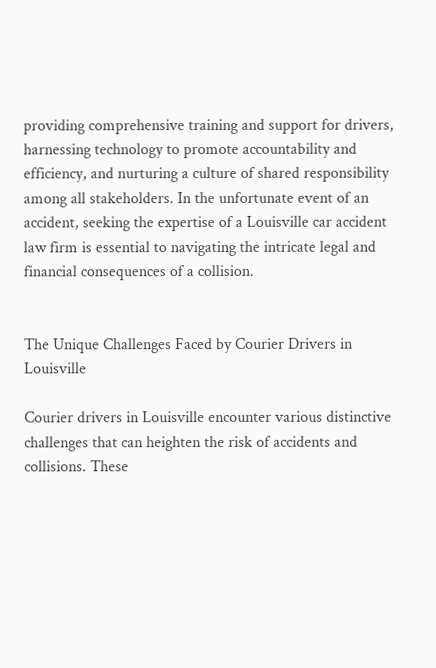providing comprehensive training and support for drivers, harnessing technology to promote accountability and efficiency, and nurturing a culture of shared responsibility among all stakeholders. In the unfortunate event of an accident, seeking the expertise of a Louisville car accident law firm is essential to navigating the intricate legal and financial consequences of a collision.


The Unique Challenges Faced by Courier Drivers in Louisville

Courier drivers in Louisville encounter various distinctive challenges that can heighten the risk of accidents and collisions. These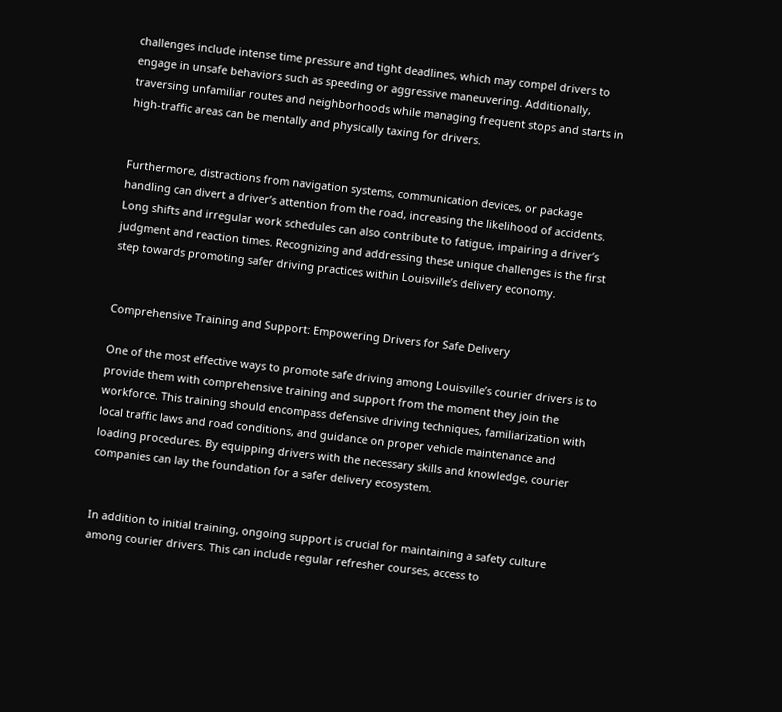challenges include intense time pressure and tight deadlines, which may compel drivers to engage in unsafe behaviors such as speeding or aggressive maneuvering. Additionally, traversing unfamiliar routes and neighborhoods while managing frequent stops and starts in high-traffic areas can be mentally and physically taxing for drivers.


Furthermore, distractions from navigation systems, communication devices, or package handling can divert a driver’s attention from the road, increasing the likelihood of accidents. Long shifts and irregular work schedules can also contribute to fatigue, impairing a driver’s judgment and reaction times. Recognizing and addressing these unique challenges is the first step towards promoting safer driving practices within Louisville’s delivery economy.


Comprehensive Training and Support: Empowering Drivers for Safe Delivery

One of the most effective ways to promote safe driving among Louisville’s courier drivers is to provide them with comprehensive training and support from the moment they join the workforce. This training should encompass defensive driving techniques, familiarization with local traffic laws and road conditions, and guidance on proper vehicle maintenance and loading procedures. By equipping drivers with the necessary skills and knowledge, courier companies can lay the foundation for a safer delivery ecosystem.


In addition to initial training, ongoing support is crucial for maintaining a safety culture among courier drivers. This can include regular refresher courses, access to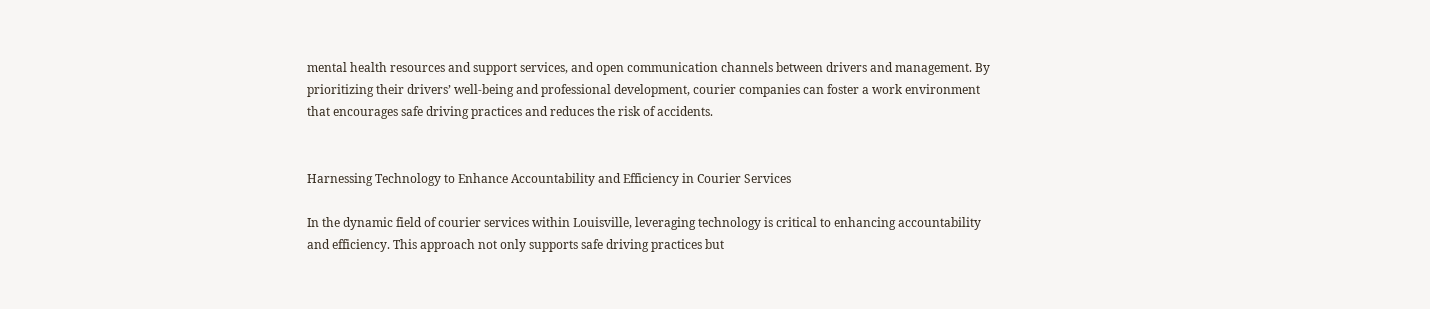mental health resources and support services, and open communication channels between drivers and management. By prioritizing their drivers’ well-being and professional development, courier companies can foster a work environment that encourages safe driving practices and reduces the risk of accidents.


Harnessing Technology to Enhance Accountability and Efficiency in Courier Services

In the dynamic field of courier services within Louisville, leveraging technology is critical to enhancing accountability and efficiency. This approach not only supports safe driving practices but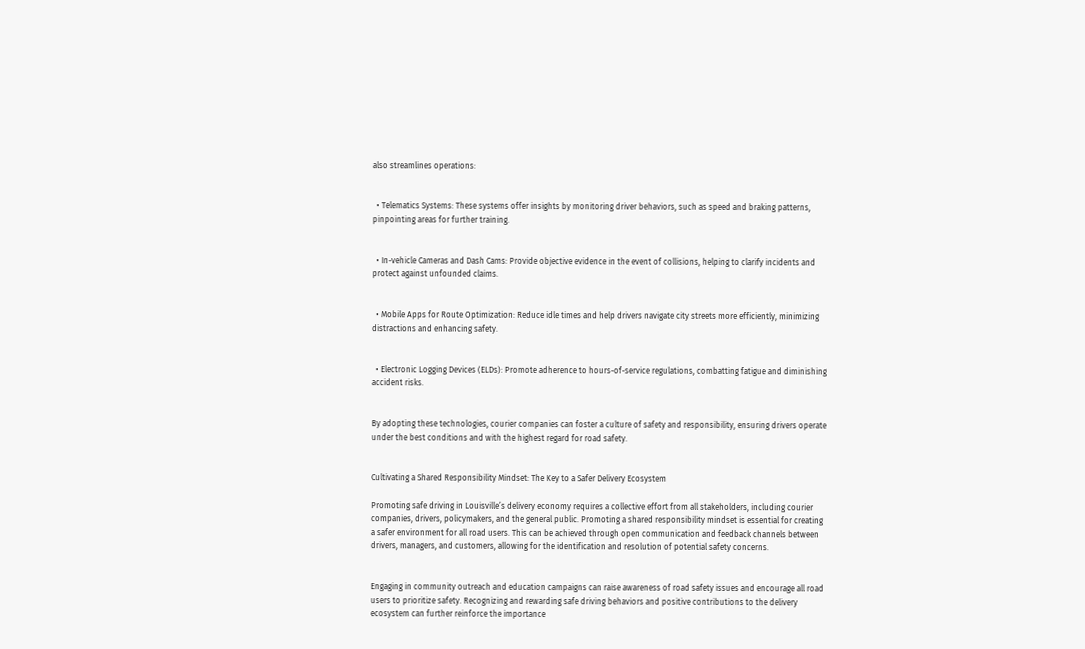also streamlines operations:


  • Telematics Systems: These systems offer insights by monitoring driver behaviors, such as speed and braking patterns, pinpointing areas for further training.


  • In-vehicle Cameras and Dash Cams: Provide objective evidence in the event of collisions, helping to clarify incidents and protect against unfounded claims.


  • Mobile Apps for Route Optimization: Reduce idle times and help drivers navigate city streets more efficiently, minimizing distractions and enhancing safety.


  • Electronic Logging Devices (ELDs): Promote adherence to hours-of-service regulations, combatting fatigue and diminishing accident risks.


By adopting these technologies, courier companies can foster a culture of safety and responsibility, ensuring drivers operate under the best conditions and with the highest regard for road safety.


Cultivating a Shared Responsibility Mindset: The Key to a Safer Delivery Ecosystem

Promoting safe driving in Louisville’s delivery economy requires a collective effort from all stakeholders, including courier companies, drivers, policymakers, and the general public. Promoting a shared responsibility mindset is essential for creating a safer environment for all road users. This can be achieved through open communication and feedback channels between drivers, managers, and customers, allowing for the identification and resolution of potential safety concerns.


Engaging in community outreach and education campaigns can raise awareness of road safety issues and encourage all road users to prioritize safety. Recognizing and rewarding safe driving behaviors and positive contributions to the delivery ecosystem can further reinforce the importance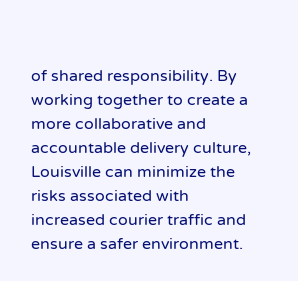of shared responsibility. By working together to create a more collaborative and accountable delivery culture, Louisville can minimize the risks associated with increased courier traffic and ensure a safer environment.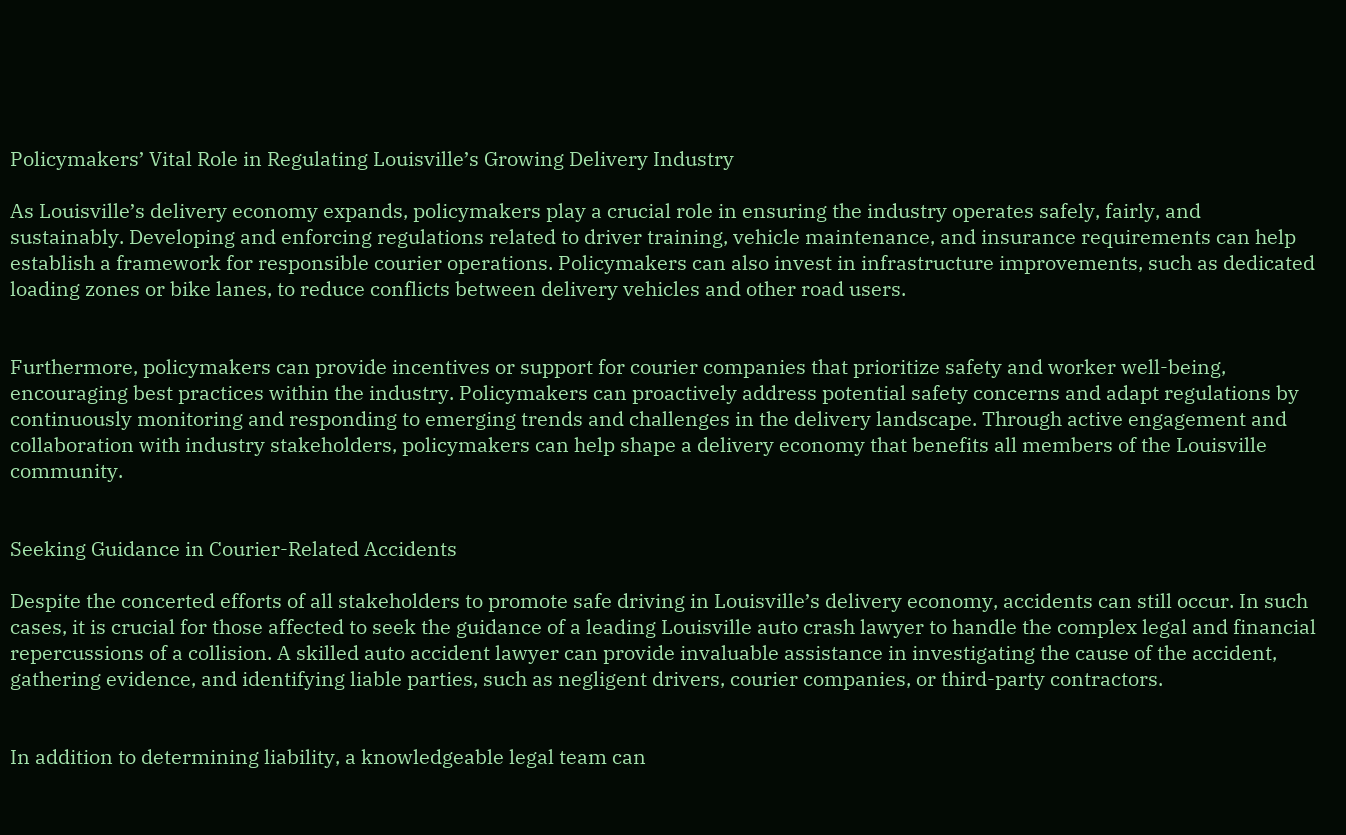Policymakers’ Vital Role in Regulating Louisville’s Growing Delivery Industry

As Louisville’s delivery economy expands, policymakers play a crucial role in ensuring the industry operates safely, fairly, and sustainably. Developing and enforcing regulations related to driver training, vehicle maintenance, and insurance requirements can help establish a framework for responsible courier operations. Policymakers can also invest in infrastructure improvements, such as dedicated loading zones or bike lanes, to reduce conflicts between delivery vehicles and other road users.


Furthermore, policymakers can provide incentives or support for courier companies that prioritize safety and worker well-being, encouraging best practices within the industry. Policymakers can proactively address potential safety concerns and adapt regulations by continuously monitoring and responding to emerging trends and challenges in the delivery landscape. Through active engagement and collaboration with industry stakeholders, policymakers can help shape a delivery economy that benefits all members of the Louisville community.


Seeking Guidance in Courier-Related Accidents

Despite the concerted efforts of all stakeholders to promote safe driving in Louisville’s delivery economy, accidents can still occur. In such cases, it is crucial for those affected to seek the guidance of a leading Louisville auto crash lawyer to handle the complex legal and financial repercussions of a collision. A skilled auto accident lawyer can provide invaluable assistance in investigating the cause of the accident, gathering evidence, and identifying liable parties, such as negligent drivers, courier companies, or third-party contractors.


In addition to determining liability, a knowledgeable legal team can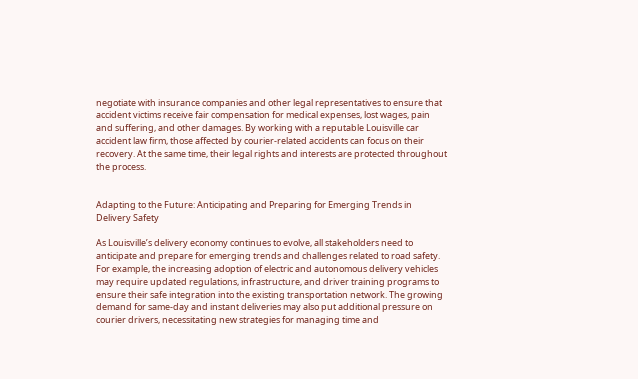negotiate with insurance companies and other legal representatives to ensure that accident victims receive fair compensation for medical expenses, lost wages, pain and suffering, and other damages. By working with a reputable Louisville car accident law firm, those affected by courier-related accidents can focus on their recovery. At the same time, their legal rights and interests are protected throughout the process.


Adapting to the Future: Anticipating and Preparing for Emerging Trends in Delivery Safety

As Louisville’s delivery economy continues to evolve, all stakeholders need to anticipate and prepare for emerging trends and challenges related to road safety. For example, the increasing adoption of electric and autonomous delivery vehicles may require updated regulations, infrastructure, and driver training programs to ensure their safe integration into the existing transportation network. The growing demand for same-day and instant deliveries may also put additional pressure on courier drivers, necessitating new strategies for managing time and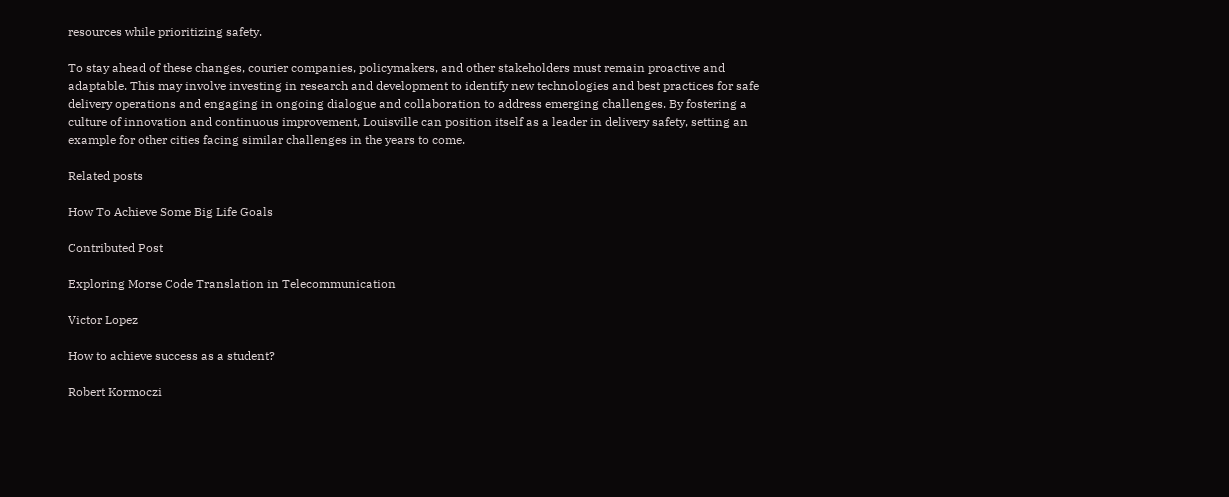resources while prioritizing safety.

To stay ahead of these changes, courier companies, policymakers, and other stakeholders must remain proactive and adaptable. This may involve investing in research and development to identify new technologies and best practices for safe delivery operations and engaging in ongoing dialogue and collaboration to address emerging challenges. By fostering a culture of innovation and continuous improvement, Louisville can position itself as a leader in delivery safety, setting an example for other cities facing similar challenges in the years to come.

Related posts

How To Achieve Some Big Life Goals

Contributed Post

Exploring Morse Code Translation in Telecommunication

Victor Lopez

How to achieve success as a student?

Robert Kormoczi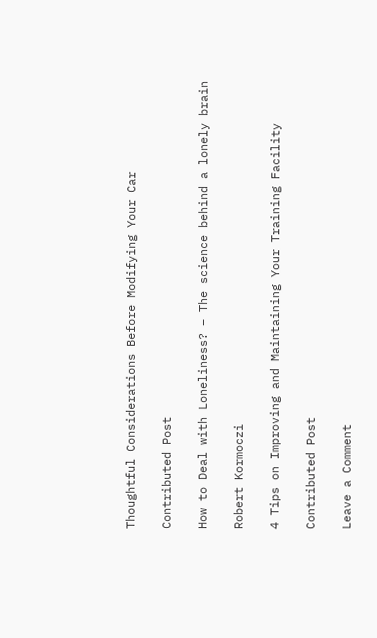Thoughtful Considerations Before Modifying Your Car

Contributed Post

How to Deal with Loneliness? – The science behind a lonely brain

Robert Kormoczi

4 Tips on Improving and Maintaining Your Training Facility

Contributed Post

Leave a Comment